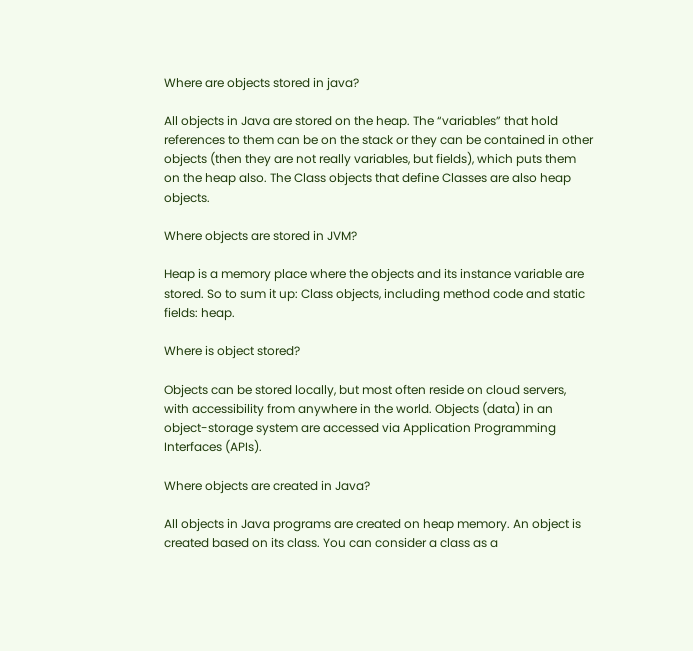Where are objects stored in java?

All objects in Java are stored on the heap. The “variables” that hold references to them can be on the stack or they can be contained in other objects (then they are not really variables, but fields), which puts them on the heap also. The Class objects that define Classes are also heap objects.

Where objects are stored in JVM?

Heap is a memory place where the objects and its instance variable are stored. So to sum it up: Class objects, including method code and static fields: heap.

Where is object stored?

Objects can be stored locally, but most often reside on cloud servers, with accessibility from anywhere in the world. Objects (data) in an object-storage system are accessed via Application Programming Interfaces (APIs).

Where objects are created in Java?

All objects in Java programs are created on heap memory. An object is created based on its class. You can consider a class as a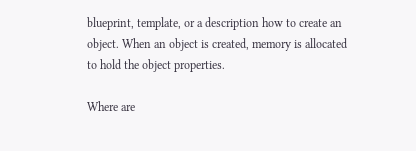blueprint, template, or a description how to create an object. When an object is created, memory is allocated to hold the object properties.

Where are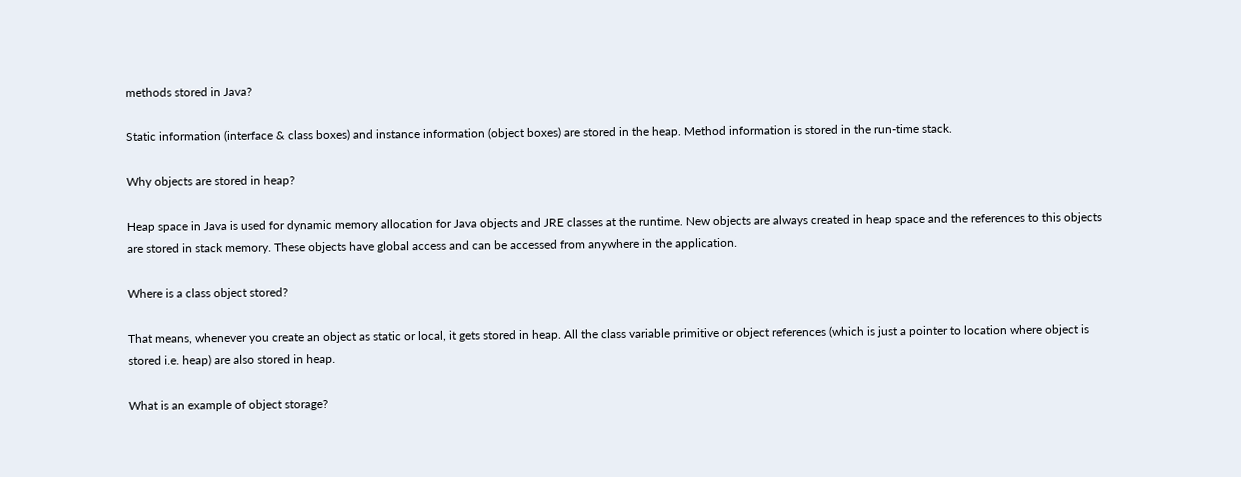methods stored in Java?

Static information (interface & class boxes) and instance information (object boxes) are stored in the heap. Method information is stored in the run-time stack.

Why objects are stored in heap?

Heap space in Java is used for dynamic memory allocation for Java objects and JRE classes at the runtime. New objects are always created in heap space and the references to this objects are stored in stack memory. These objects have global access and can be accessed from anywhere in the application.

Where is a class object stored?

That means, whenever you create an object as static or local, it gets stored in heap. All the class variable primitive or object references (which is just a pointer to location where object is stored i.e. heap) are also stored in heap.

What is an example of object storage?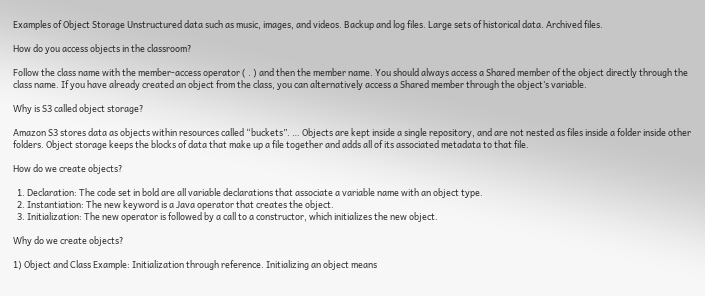Examples of Object Storage Unstructured data such as music, images, and videos. Backup and log files. Large sets of historical data. Archived files.

How do you access objects in the classroom?

Follow the class name with the member-access operator ( . ) and then the member name. You should always access a Shared member of the object directly through the class name. If you have already created an object from the class, you can alternatively access a Shared member through the object’s variable.

Why is S3 called object storage?

Amazon S3 stores data as objects within resources called “buckets”. … Objects are kept inside a single repository, and are not nested as files inside a folder inside other folders. Object storage keeps the blocks of data that make up a file together and adds all of its associated metadata to that file.

How do we create objects?

  1. Declaration: The code set in bold are all variable declarations that associate a variable name with an object type.
  2. Instantiation: The new keyword is a Java operator that creates the object.
  3. Initialization: The new operator is followed by a call to a constructor, which initializes the new object.

Why do we create objects?

1) Object and Class Example: Initialization through reference. Initializing an object means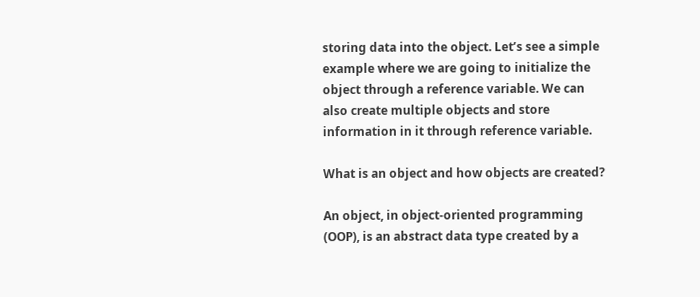storing data into the object. Let’s see a simple example where we are going to initialize the object through a reference variable. We can also create multiple objects and store information in it through reference variable.

What is an object and how objects are created?

An object, in object-oriented programming (OOP), is an abstract data type created by a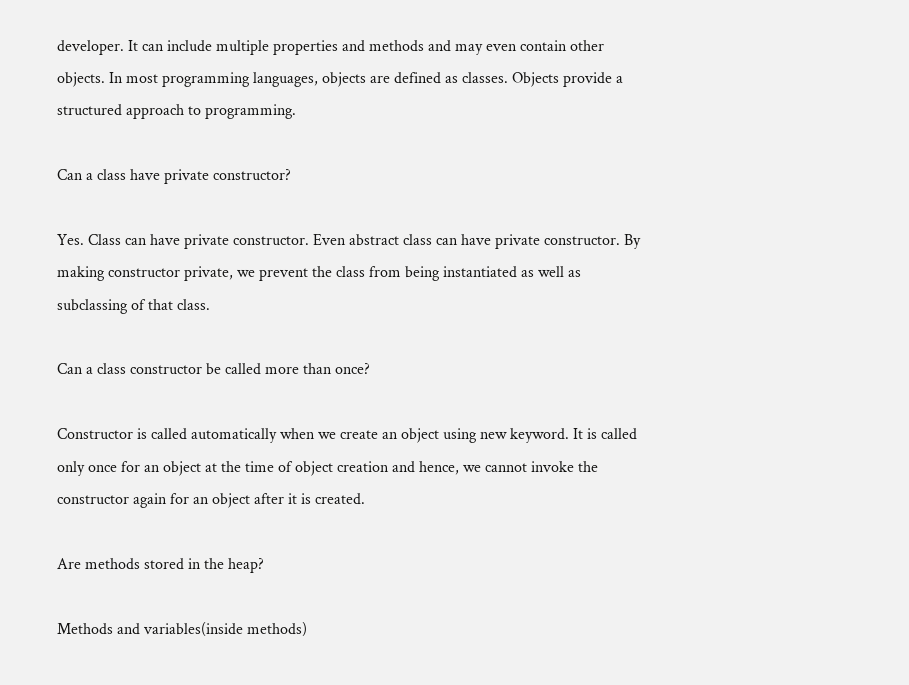developer. It can include multiple properties and methods and may even contain other objects. In most programming languages, objects are defined as classes. Objects provide a structured approach to programming.

Can a class have private constructor?

Yes. Class can have private constructor. Even abstract class can have private constructor. By making constructor private, we prevent the class from being instantiated as well as subclassing of that class.

Can a class constructor be called more than once?

Constructor is called automatically when we create an object using new keyword. It is called only once for an object at the time of object creation and hence, we cannot invoke the constructor again for an object after it is created.

Are methods stored in the heap?

Methods and variables(inside methods)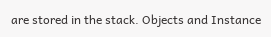are stored in the stack. Objects and Instance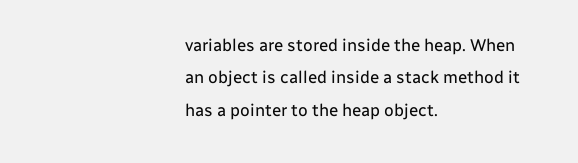variables are stored inside the heap. When an object is called inside a stack method it has a pointer to the heap object.